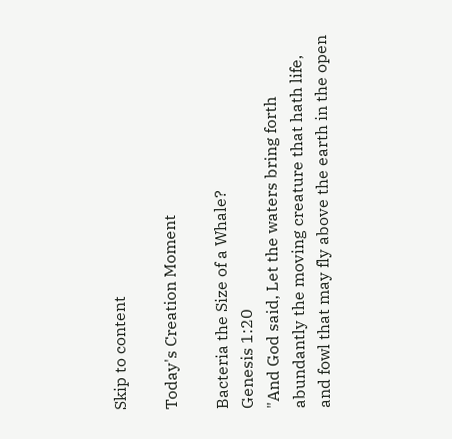Skip to content

Today's Creation Moment

Bacteria the Size of a Whale?
Genesis 1:20
"And God said, Let the waters bring forth abundantly the moving creature that hath life, and fowl that may fly above the earth in the open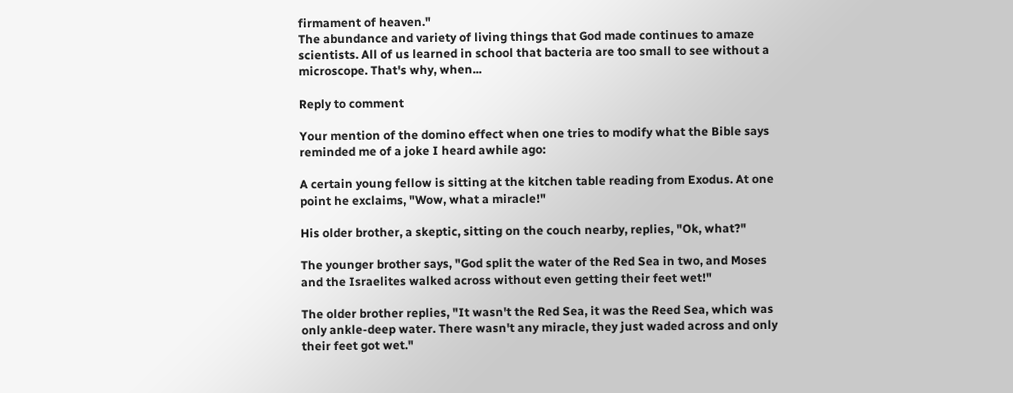firmament of heaven."
The abundance and variety of living things that God made continues to amaze scientists. All of us learned in school that bacteria are too small to see without a microscope. That's why, when...

Reply to comment

Your mention of the domino effect when one tries to modify what the Bible says reminded me of a joke I heard awhile ago:

A certain young fellow is sitting at the kitchen table reading from Exodus. At one point he exclaims, "Wow, what a miracle!"

His older brother, a skeptic, sitting on the couch nearby, replies, "Ok, what?"

The younger brother says, "God split the water of the Red Sea in two, and Moses and the Israelites walked across without even getting their feet wet!"

The older brother replies, "It wasn't the Red Sea, it was the Reed Sea, which was only ankle-deep water. There wasn't any miracle, they just waded across and only their feet got wet."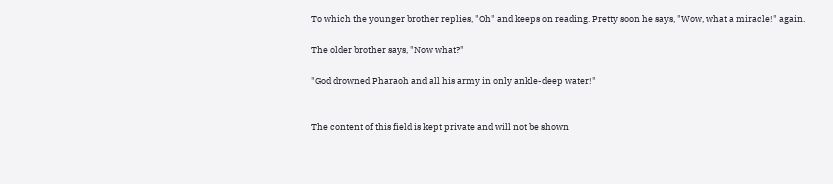To which the younger brother replies, "Oh" and keeps on reading. Pretty soon he says, "Wow, what a miracle!" again.

The older brother says, "Now what?"

"God drowned Pharaoh and all his army in only ankle-deep water!"


The content of this field is kept private and will not be shown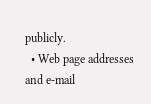publicly.
  • Web page addresses and e-mail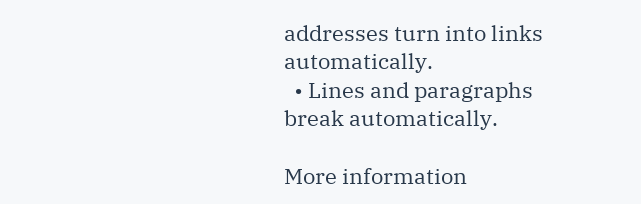addresses turn into links automatically.
  • Lines and paragraphs break automatically.

More information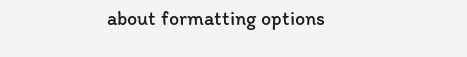about formatting options